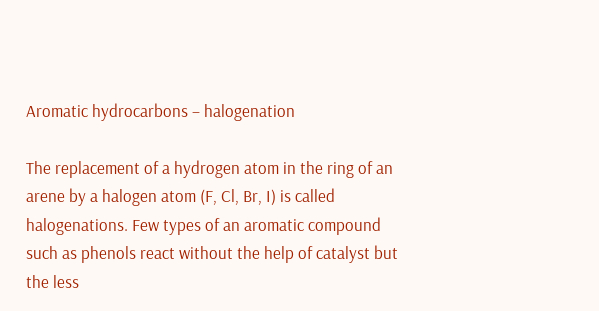Aromatic hydrocarbons – halogenation

The replacement of a hydrogen atom in the ring of an arene by a halogen atom (F, Cl, Br, I) is called halogenations. Few types of an aromatic compound such as phenols react without the help of catalyst but the less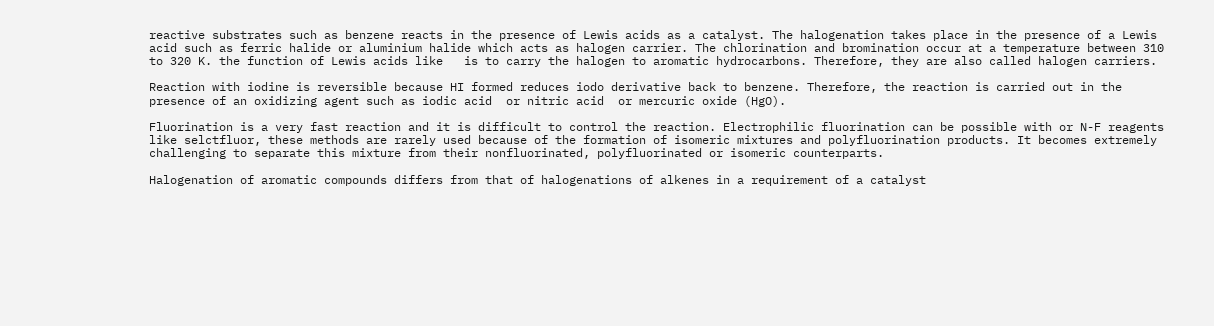reactive substrates such as benzene reacts in the presence of Lewis acids as a catalyst. The halogenation takes place in the presence of a Lewis acid such as ferric halide or aluminium halide which acts as halogen carrier. The chlorination and bromination occur at a temperature between 310 to 320 K. the function of Lewis acids like   is to carry the halogen to aromatic hydrocarbons. Therefore, they are also called halogen carriers.

Reaction with iodine is reversible because HI formed reduces iodo derivative back to benzene. Therefore, the reaction is carried out in the presence of an oxidizing agent such as iodic acid  or nitric acid  or mercuric oxide (HgO).

Fluorination is a very fast reaction and it is difficult to control the reaction. Electrophilic fluorination can be possible with or N-F reagents like selctfluor, these methods are rarely used because of the formation of isomeric mixtures and polyfluorination products. It becomes extremely challenging to separate this mixture from their nonfluorinated, polyfluorinated or isomeric counterparts.

Halogenation of aromatic compounds differs from that of halogenations of alkenes in a requirement of a catalyst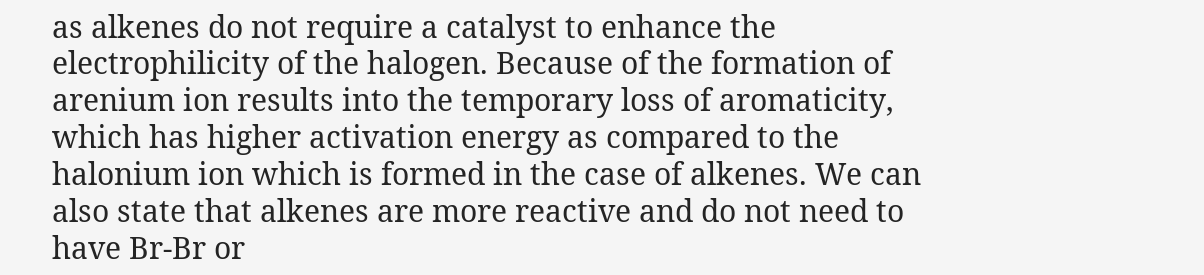as alkenes do not require a catalyst to enhance the electrophilicity of the halogen. Because of the formation of arenium ion results into the temporary loss of aromaticity, which has higher activation energy as compared to the halonium ion which is formed in the case of alkenes. We can also state that alkenes are more reactive and do not need to have Br-Br or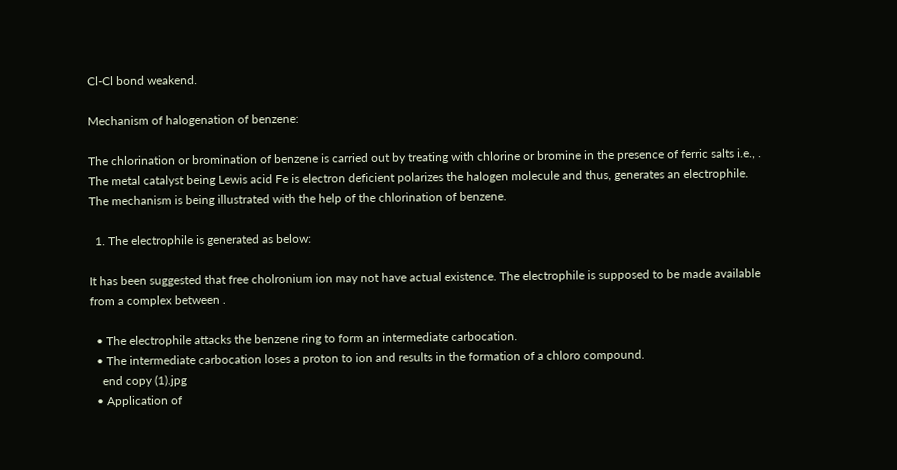Cl-Cl bond weakend.

Mechanism of halogenation of benzene:

The chlorination or bromination of benzene is carried out by treating with chlorine or bromine in the presence of ferric salts i.e., . The metal catalyst being Lewis acid Fe is electron deficient polarizes the halogen molecule and thus, generates an electrophile. The mechanism is being illustrated with the help of the chlorination of benzene.

  1. The electrophile is generated as below:

It has been suggested that free cholronium ion may not have actual existence. The electrophile is supposed to be made available from a complex between .

  • The electrophile attacks the benzene ring to form an intermediate carbocation.
  • The intermediate carbocation loses a proton to ion and results in the formation of a chloro compound.
    end copy (1).jpg
  • Application of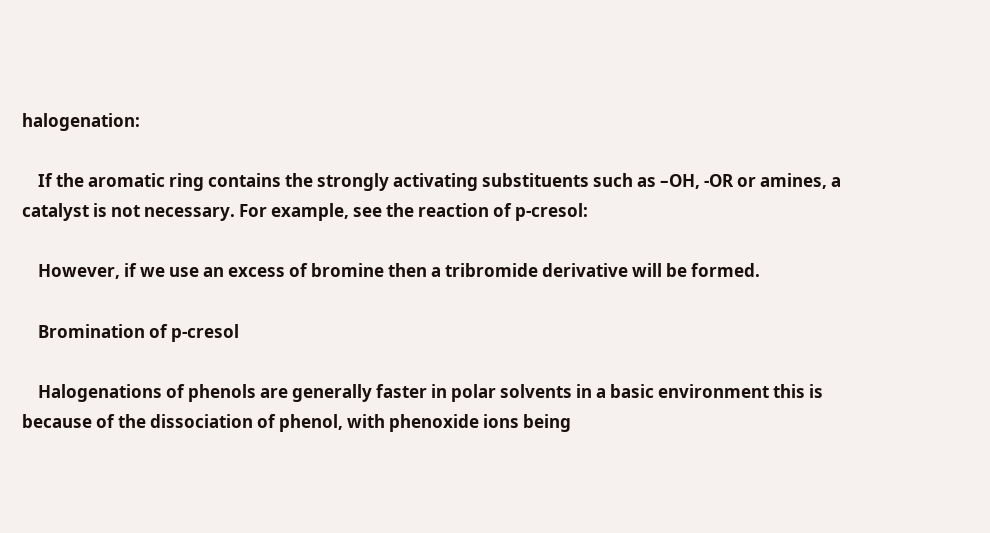halogenation:

    If the aromatic ring contains the strongly activating substituents such as –OH, -OR or amines, a catalyst is not necessary. For example, see the reaction of p-cresol:

    However, if we use an excess of bromine then a tribromide derivative will be formed.

    Bromination of p-cresol

    Halogenations of phenols are generally faster in polar solvents in a basic environment this is because of the dissociation of phenol, with phenoxide ions being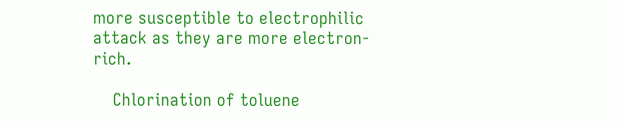more susceptible to electrophilic attack as they are more electron-rich.

    Chlorination of toluene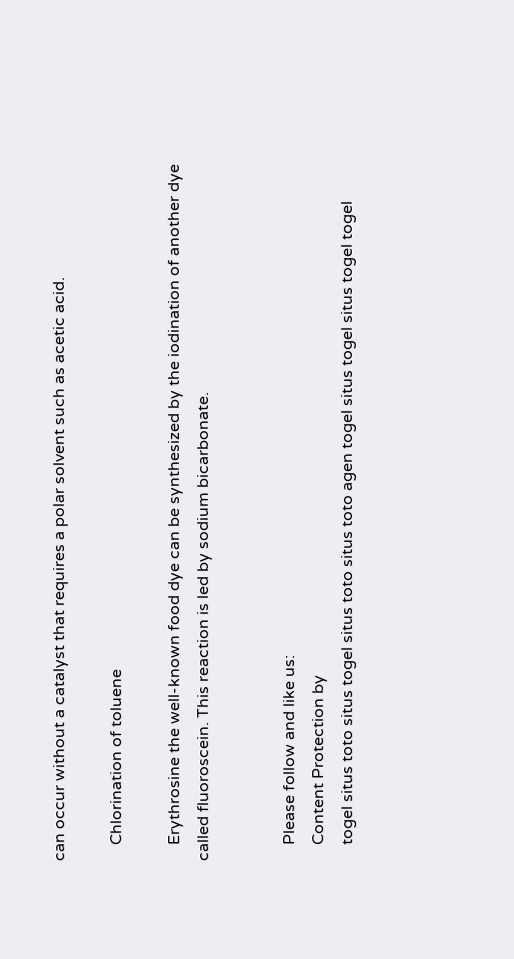can occur without a catalyst that requires a polar solvent such as acetic acid.

    Chlorination of toluene

    Erythrosine the well-known food dye can be synthesized by the iodination of another dye called fluoroscein. This reaction is led by sodium bicarbonate.


    Please follow and like us:
    Content Protection by
    togel situs toto situs togel situs toto situs toto agen togel situs togel situs togel togel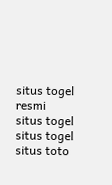situs togel resmi situs togel situs togel situs toto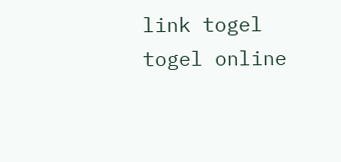link togel togel online